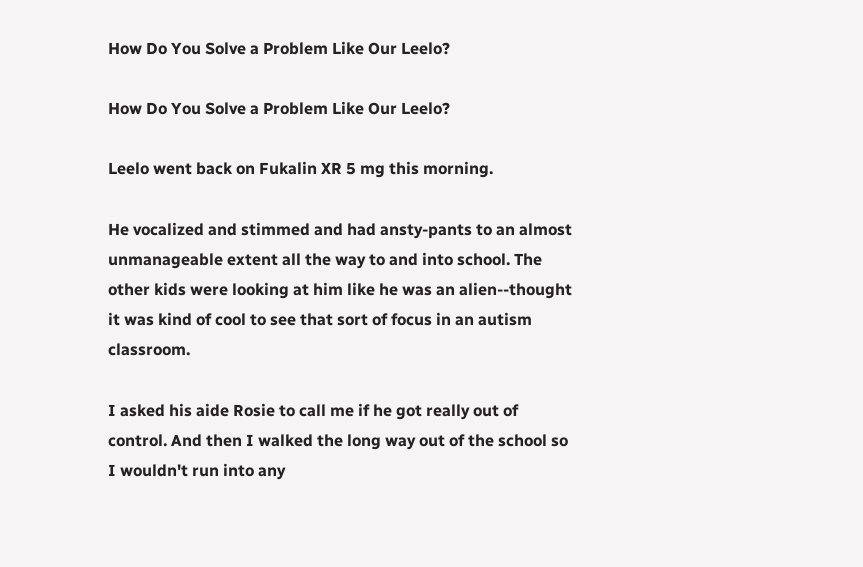How Do You Solve a Problem Like Our Leelo?

How Do You Solve a Problem Like Our Leelo?

Leelo went back on Fukalin XR 5 mg this morning.

He vocalized and stimmed and had ansty-pants to an almost unmanageable extent all the way to and into school. The other kids were looking at him like he was an alien--thought it was kind of cool to see that sort of focus in an autism classroom.

I asked his aide Rosie to call me if he got really out of control. And then I walked the long way out of the school so I wouldn't run into any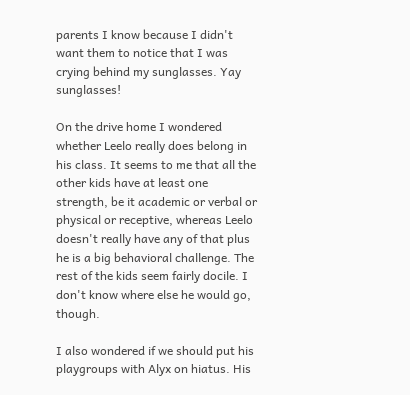parents I know because I didn't want them to notice that I was crying behind my sunglasses. Yay sunglasses!

On the drive home I wondered whether Leelo really does belong in his class. It seems to me that all the other kids have at least one strength, be it academic or verbal or physical or receptive, whereas Leelo doesn't really have any of that plus he is a big behavioral challenge. The rest of the kids seem fairly docile. I don't know where else he would go, though.

I also wondered if we should put his playgroups with Alyx on hiatus. His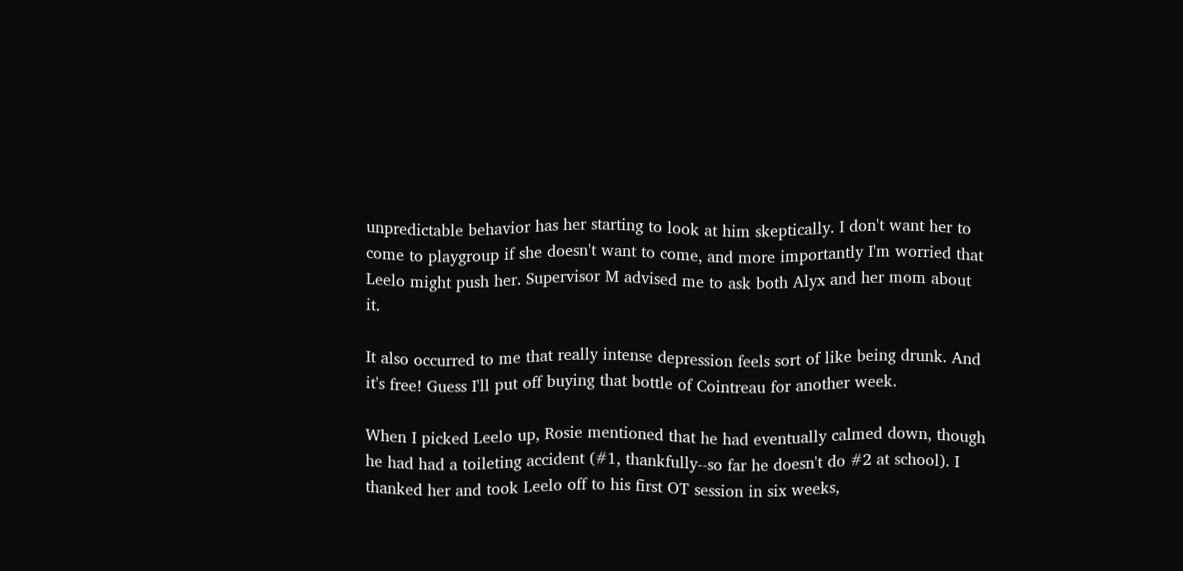unpredictable behavior has her starting to look at him skeptically. I don't want her to come to playgroup if she doesn't want to come, and more importantly I'm worried that Leelo might push her. Supervisor M advised me to ask both Alyx and her mom about it.

It also occurred to me that really intense depression feels sort of like being drunk. And it's free! Guess I'll put off buying that bottle of Cointreau for another week.

When I picked Leelo up, Rosie mentioned that he had eventually calmed down, though he had had a toileting accident (#1, thankfully--so far he doesn't do #2 at school). I thanked her and took Leelo off to his first OT session in six weeks,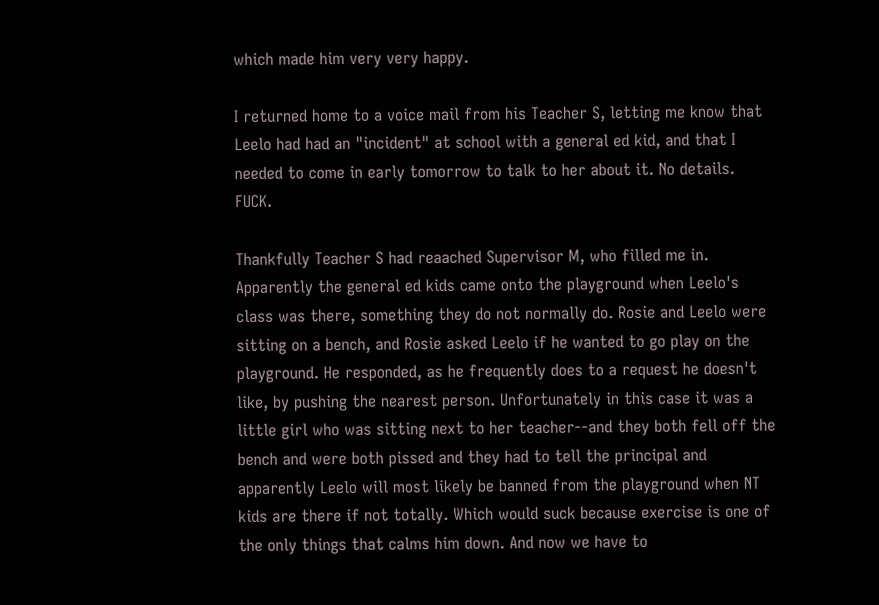which made him very very happy.

I returned home to a voice mail from his Teacher S, letting me know that Leelo had had an "incident" at school with a general ed kid, and that I needed to come in early tomorrow to talk to her about it. No details. FUCK.

Thankfully Teacher S had reaached Supervisor M, who filled me in. Apparently the general ed kids came onto the playground when Leelo's class was there, something they do not normally do. Rosie and Leelo were sitting on a bench, and Rosie asked Leelo if he wanted to go play on the playground. He responded, as he frequently does to a request he doesn't like, by pushing the nearest person. Unfortunately in this case it was a little girl who was sitting next to her teacher--and they both fell off the bench and were both pissed and they had to tell the principal and apparently Leelo will most likely be banned from the playground when NT kids are there if not totally. Which would suck because exercise is one of the only things that calms him down. And now we have to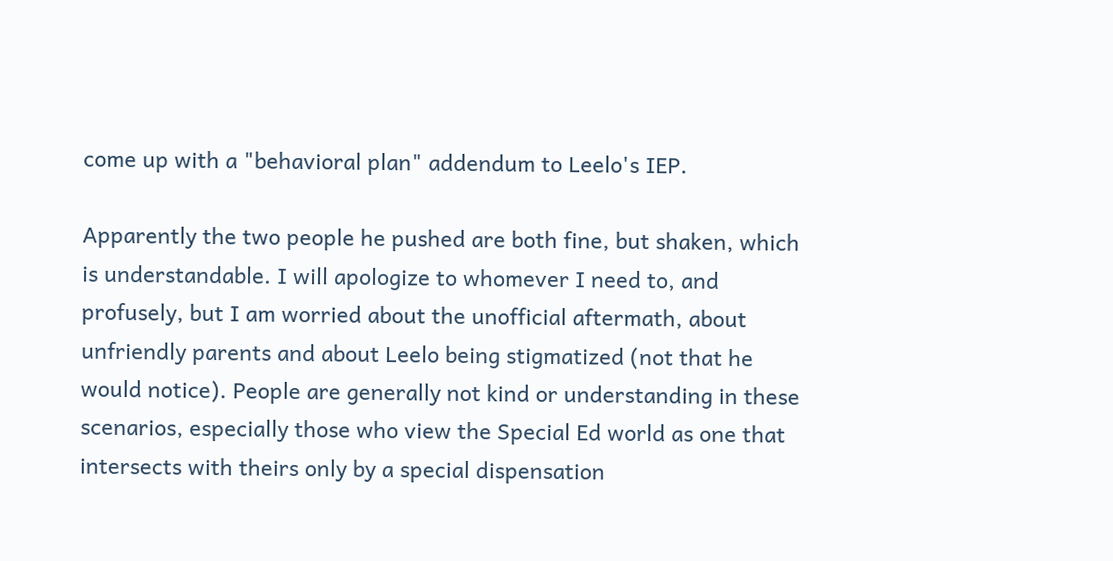come up with a "behavioral plan" addendum to Leelo's IEP.

Apparently the two people he pushed are both fine, but shaken, which is understandable. I will apologize to whomever I need to, and profusely, but I am worried about the unofficial aftermath, about unfriendly parents and about Leelo being stigmatized (not that he would notice). People are generally not kind or understanding in these scenarios, especially those who view the Special Ed world as one that intersects with theirs only by a special dispensation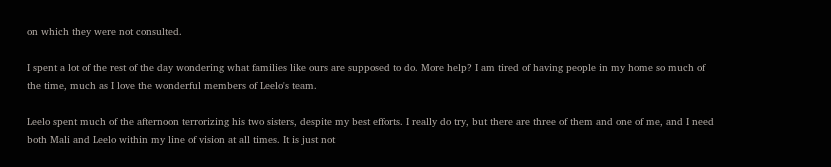on which they were not consulted.

I spent a lot of the rest of the day wondering what families like ours are supposed to do. More help? I am tired of having people in my home so much of the time, much as I love the wonderful members of Leelo's team.

Leelo spent much of the afternoon terrorizing his two sisters, despite my best efforts. I really do try, but there are three of them and one of me, and I need both Mali and Leelo within my line of vision at all times. It is just not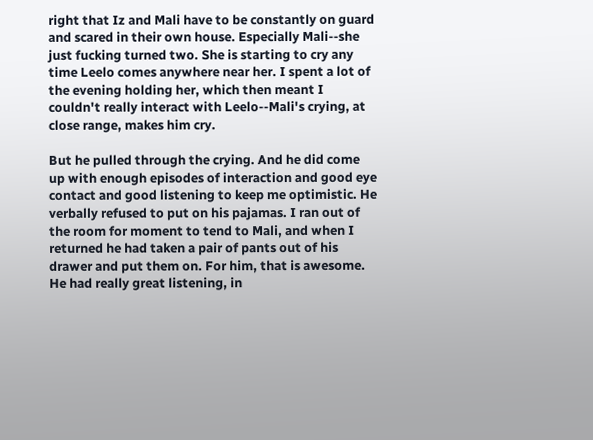right that Iz and Mali have to be constantly on guard and scared in their own house. Especially Mali--she just fucking turned two. She is starting to cry any time Leelo comes anywhere near her. I spent a lot of the evening holding her, which then meant I couldn't really interact with Leelo--Mali's crying, at close range, makes him cry.

But he pulled through the crying. And he did come up with enough episodes of interaction and good eye contact and good listening to keep me optimistic. He verbally refused to put on his pajamas. I ran out of the room for moment to tend to Mali, and when I returned he had taken a pair of pants out of his drawer and put them on. For him, that is awesome. He had really great listening, in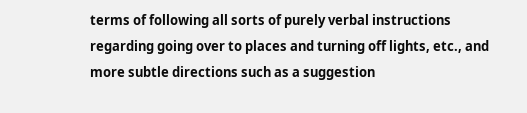terms of following all sorts of purely verbal instructions regarding going over to places and turning off lights, etc., and more subtle directions such as a suggestion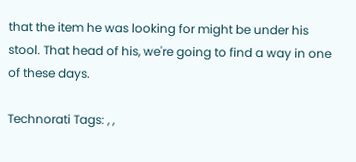that the item he was looking for might be under his stool. That head of his, we're going to find a way in one of these days.

Technorati Tags: , ,